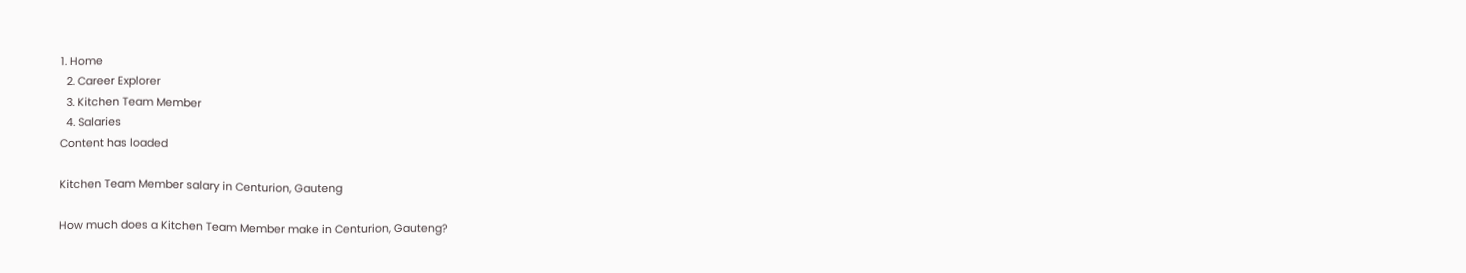1. Home
  2. Career Explorer
  3. Kitchen Team Member
  4. Salaries
Content has loaded

Kitchen Team Member salary in Centurion, Gauteng

How much does a Kitchen Team Member make in Centurion, Gauteng?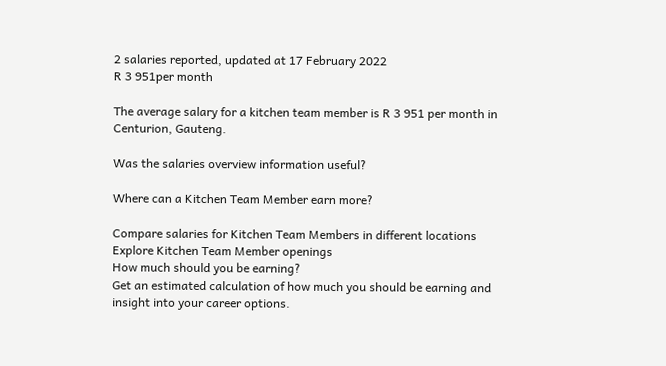2 salaries reported, updated at 17 February 2022
R 3 951per month

The average salary for a kitchen team member is R 3 951 per month in Centurion, Gauteng.

Was the salaries overview information useful?

Where can a Kitchen Team Member earn more?

Compare salaries for Kitchen Team Members in different locations
Explore Kitchen Team Member openings
How much should you be earning?
Get an estimated calculation of how much you should be earning and insight into your career options.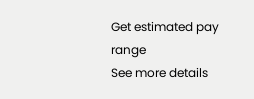Get estimated pay range
See more details